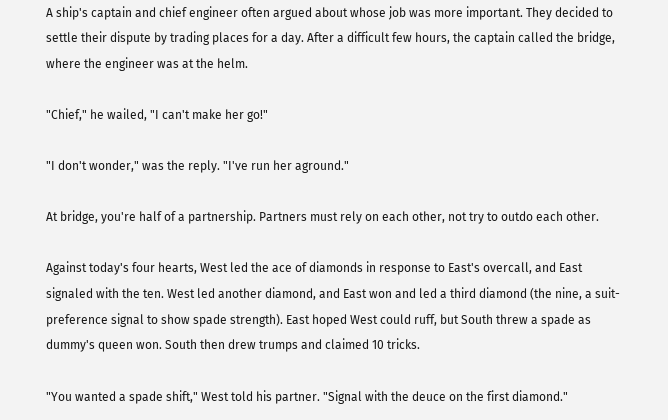A ship's captain and chief engineer often argued about whose job was more important. They decided to settle their dispute by trading places for a day. After a difficult few hours, the captain called the bridge, where the engineer was at the helm.

"Chief," he wailed, "I can't make her go!"

"I don't wonder," was the reply. "I've run her aground."

At bridge, you're half of a partnership. Partners must rely on each other, not try to outdo each other.

Against today's four hearts, West led the ace of diamonds in response to East's overcall, and East signaled with the ten. West led another diamond, and East won and led a third diamond (the nine, a suit-preference signal to show spade strength). East hoped West could ruff, but South threw a spade as dummy's queen won. South then drew trumps and claimed 10 tricks.

"You wanted a spade shift," West told his partner. "Signal with the deuce on the first diamond."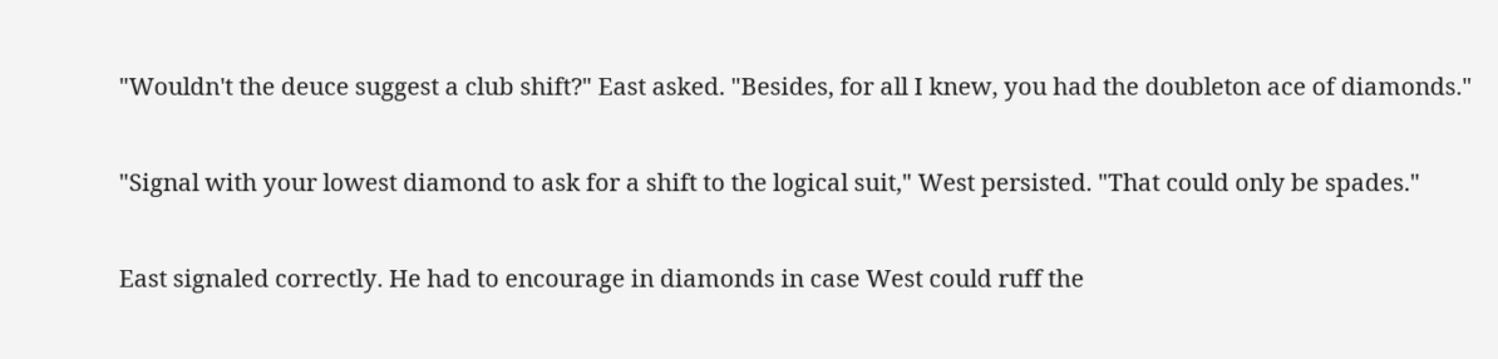"Wouldn't the deuce suggest a club shift?" East asked. "Besides, for all I knew, you had the doubleton ace of diamonds."

"Signal with your lowest diamond to ask for a shift to the logical suit," West persisted. "That could only be spades."

East signaled correctly. He had to encourage in diamonds in case West could ruff the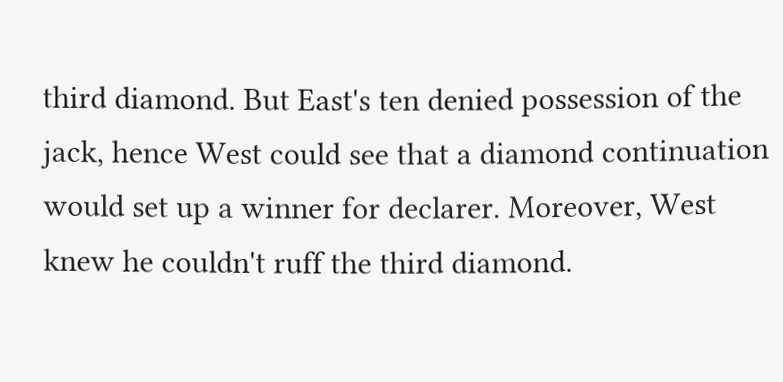third diamond. But East's ten denied possession of the jack, hence West could see that a diamond continuation would set up a winner for declarer. Moreover, West knew he couldn't ruff the third diamond.